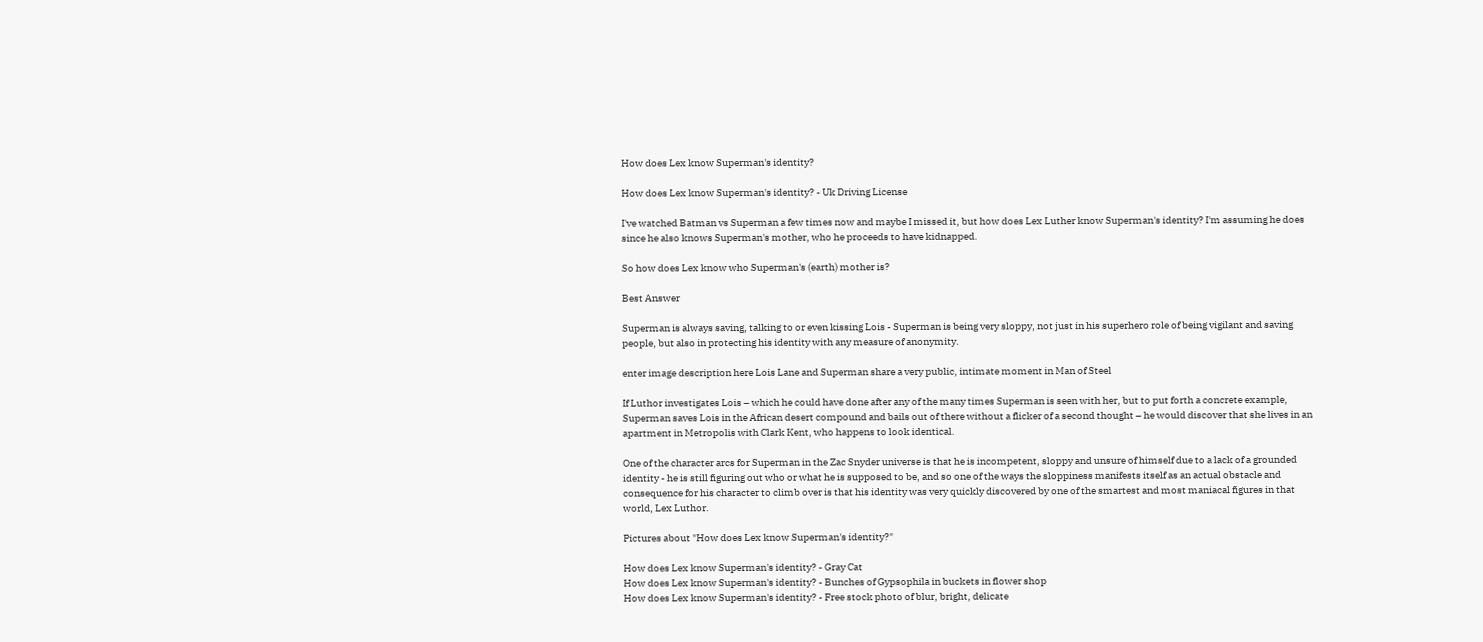How does Lex know Superman's identity?

How does Lex know Superman's identity? - Uk Driving License

I've watched Batman vs Superman a few times now and maybe I missed it, but how does Lex Luther know Superman's identity? I'm assuming he does since he also knows Superman's mother, who he proceeds to have kidnapped.

So how does Lex know who Superman's (earth) mother is?

Best Answer

Superman is always saving, talking to or even kissing Lois - Superman is being very sloppy, not just in his superhero role of being vigilant and saving people, but also in protecting his identity with any measure of anonymity.

enter image description here Lois Lane and Superman share a very public, intimate moment in Man of Steel

If Luthor investigates Lois – which he could have done after any of the many times Superman is seen with her, but to put forth a concrete example, Superman saves Lois in the African desert compound and bails out of there without a flicker of a second thought – he would discover that she lives in an apartment in Metropolis with Clark Kent, who happens to look identical.

One of the character arcs for Superman in the Zac Snyder universe is that he is incompetent, sloppy and unsure of himself due to a lack of a grounded identity - he is still figuring out who or what he is supposed to be, and so one of the ways the sloppiness manifests itself as an actual obstacle and consequence for his character to climb over is that his identity was very quickly discovered by one of the smartest and most maniacal figures in that world, Lex Luthor.

Pictures about "How does Lex know Superman's identity?"

How does Lex know Superman's identity? - Gray Cat
How does Lex know Superman's identity? - Bunches of Gypsophila in buckets in flower shop
How does Lex know Superman's identity? - Free stock photo of blur, bright, delicate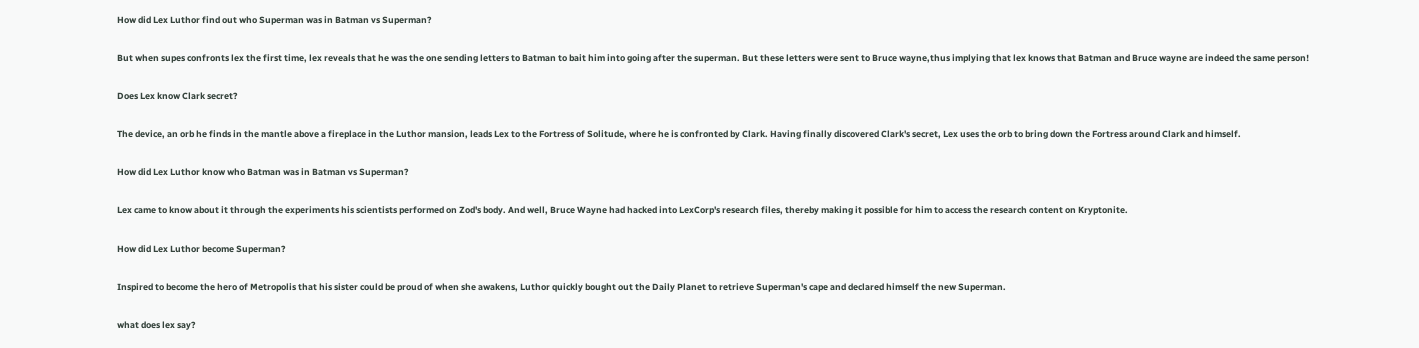How did Lex Luthor find out who Superman was in Batman vs Superman?

But when supes confronts lex the first time, lex reveals that he was the one sending letters to Batman to bait him into going after the superman. But these letters were sent to Bruce wayne,thus implying that lex knows that Batman and Bruce wayne are indeed the same person!

Does Lex know Clark secret?

The device, an orb he finds in the mantle above a fireplace in the Luthor mansion, leads Lex to the Fortress of Solitude, where he is confronted by Clark. Having finally discovered Clark's secret, Lex uses the orb to bring down the Fortress around Clark and himself.

How did Lex Luthor know who Batman was in Batman vs Superman?

Lex came to know about it through the experiments his scientists performed on Zod's body. And well, Bruce Wayne had hacked into LexCorp's research files, thereby making it possible for him to access the research content on Kryptonite.

How did Lex Luthor become Superman?

Inspired to become the hero of Metropolis that his sister could be proud of when she awakens, Luthor quickly bought out the Daily Planet to retrieve Superman's cape and declared himself the new Superman.

what does lex say?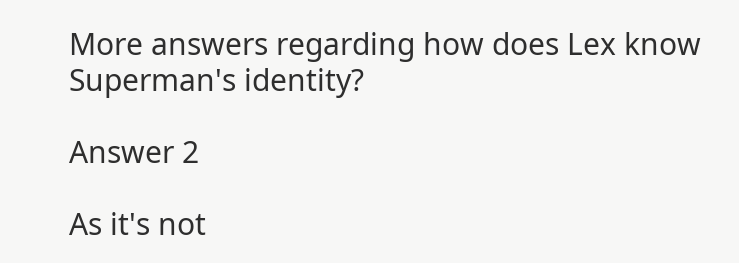More answers regarding how does Lex know Superman's identity?

Answer 2

As it's not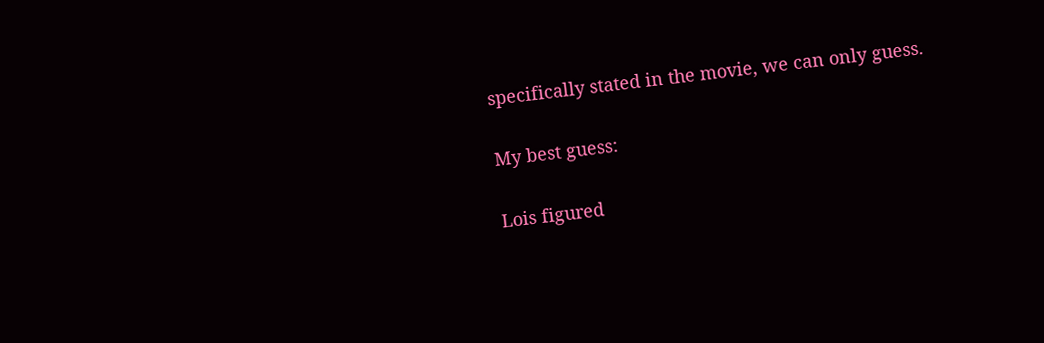specifically stated in the movie, we can only guess.

My best guess:

Lois figured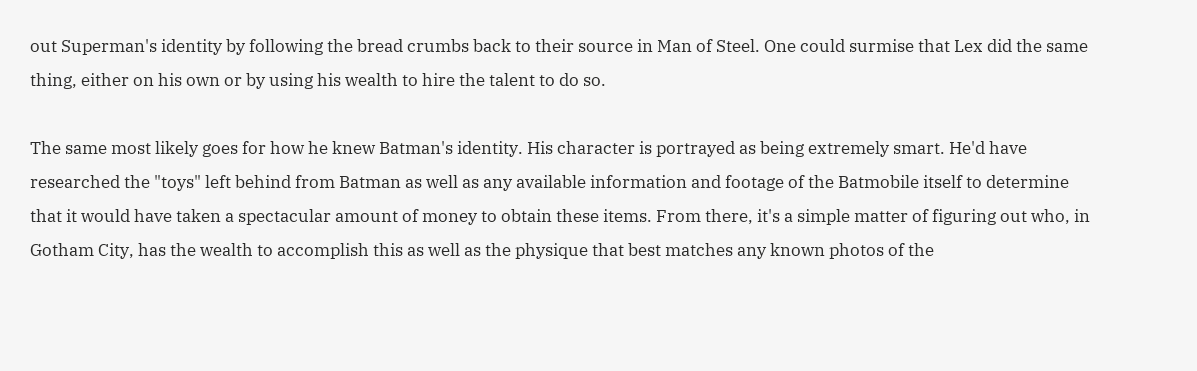out Superman's identity by following the bread crumbs back to their source in Man of Steel. One could surmise that Lex did the same thing, either on his own or by using his wealth to hire the talent to do so.

The same most likely goes for how he knew Batman's identity. His character is portrayed as being extremely smart. He'd have researched the "toys" left behind from Batman as well as any available information and footage of the Batmobile itself to determine that it would have taken a spectacular amount of money to obtain these items. From there, it's a simple matter of figuring out who, in Gotham City, has the wealth to accomplish this as well as the physique that best matches any known photos of the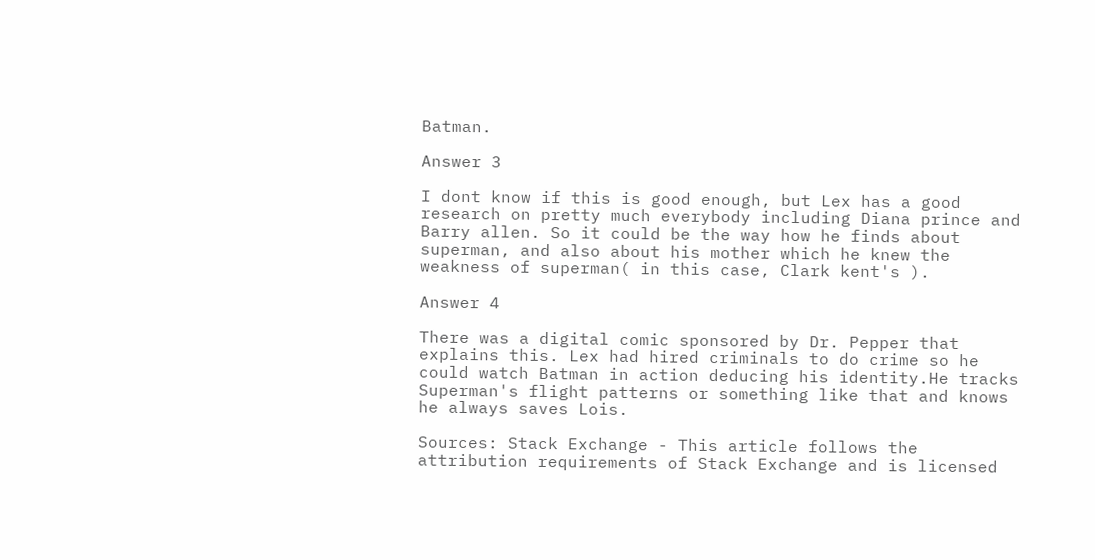Batman.

Answer 3

I dont know if this is good enough, but Lex has a good research on pretty much everybody including Diana prince and Barry allen. So it could be the way how he finds about superman, and also about his mother which he knew the weakness of superman( in this case, Clark kent's ).

Answer 4

There was a digital comic sponsored by Dr. Pepper that explains this. Lex had hired criminals to do crime so he could watch Batman in action deducing his identity.He tracks Superman's flight patterns or something like that and knows he always saves Lois.

Sources: Stack Exchange - This article follows the attribution requirements of Stack Exchange and is licensed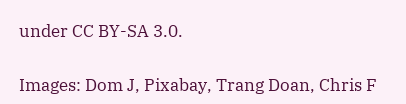under CC BY-SA 3.0.

Images: Dom J, Pixabay, Trang Doan, Chris F